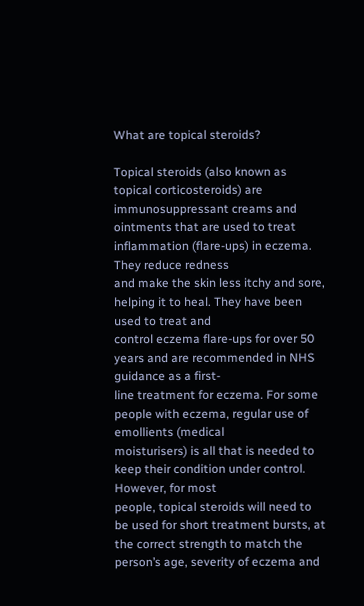What are topical steroids?

Topical steroids (also known as topical corticosteroids) are immunosuppressant creams and
ointments that are used to treat inflammation (flare-ups) in eczema. They reduce redness
and make the skin less itchy and sore, helping it to heal. They have been used to treat and
control eczema flare-ups for over 50 years and are recommended in NHS guidance as a first-
line treatment for eczema. For some people with eczema, regular use of emollients (medical
moisturisers) is all that is needed to keep their condition under control. However, for most
people, topical steroids will need to be used for short treatment bursts, at the correct strength to match the person’s age, severity of eczema and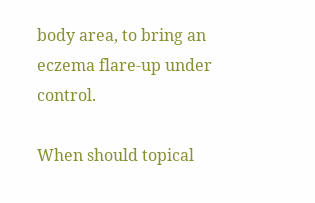body area, to bring an eczema flare-up under control.

When should topical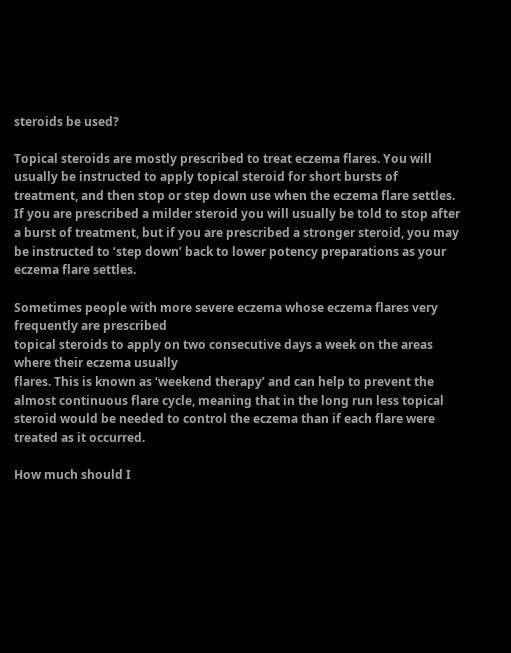steroids be used?

Topical steroids are mostly prescribed to treat eczema flares. You will usually be instructed to apply topical steroid for short bursts of treatment, and then stop or step down use when the eczema flare settles. If you are prescribed a milder steroid you will usually be told to stop after a burst of treatment, but if you are prescribed a stronger steroid, you may be instructed to ‘step down’ back to lower potency preparations as your eczema flare settles.

Sometimes people with more severe eczema whose eczema flares very frequently are prescribed
topical steroids to apply on two consecutive days a week on the areas where their eczema usually
flares. This is known as ‘weekend therapy’ and can help to prevent the almost continuous flare cycle, meaning that in the long run less topical steroid would be needed to control the eczema than if each flare were treated as it occurred.

How much should I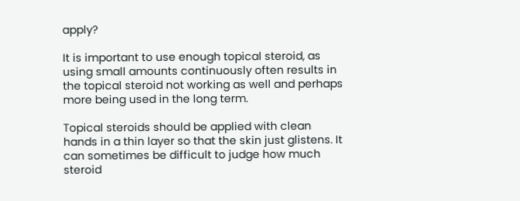apply?

It is important to use enough topical steroid, as using small amounts continuously often results in the topical steroid not working as well and perhaps more being used in the long term.

Topical steroids should be applied with clean hands in a thin layer so that the skin just glistens. It can sometimes be difficult to judge how much steroid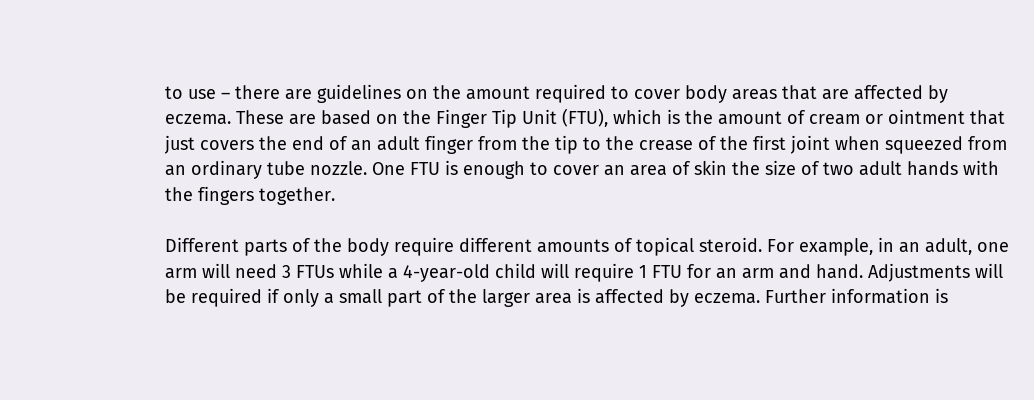to use – there are guidelines on the amount required to cover body areas that are affected by eczema. These are based on the Finger Tip Unit (FTU), which is the amount of cream or ointment that just covers the end of an adult finger from the tip to the crease of the first joint when squeezed from an ordinary tube nozzle. One FTU is enough to cover an area of skin the size of two adult hands with the fingers together.

Different parts of the body require different amounts of topical steroid. For example, in an adult, one arm will need 3 FTUs while a 4-year-old child will require 1 FTU for an arm and hand. Adjustments will be required if only a small part of the larger area is affected by eczema. Further information is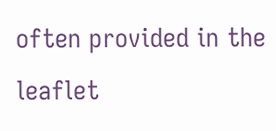often provided in the leaflet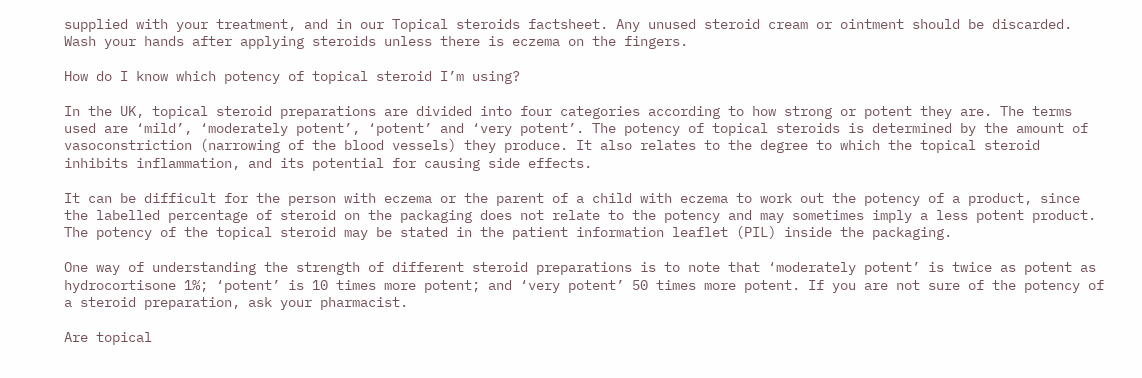supplied with your treatment, and in our Topical steroids factsheet. Any unused steroid cream or ointment should be discarded. Wash your hands after applying steroids unless there is eczema on the fingers.

How do I know which potency of topical steroid I’m using?

In the UK, topical steroid preparations are divided into four categories according to how strong or potent they are. The terms used are ‘mild’, ‘moderately potent’, ‘potent’ and ‘very potent’. The potency of topical steroids is determined by the amount of vasoconstriction (narrowing of the blood vessels) they produce. It also relates to the degree to which the topical steroid inhibits inflammation, and its potential for causing side effects.

It can be difficult for the person with eczema or the parent of a child with eczema to work out the potency of a product, since the labelled percentage of steroid on the packaging does not relate to the potency and may sometimes imply a less potent product. The potency of the topical steroid may be stated in the patient information leaflet (PIL) inside the packaging.

One way of understanding the strength of different steroid preparations is to note that ‘moderately potent’ is twice as potent as hydrocortisone 1%; ‘potent’ is 10 times more potent; and ‘very potent’ 50 times more potent. If you are not sure of the potency of a steroid preparation, ask your pharmacist.

Are topical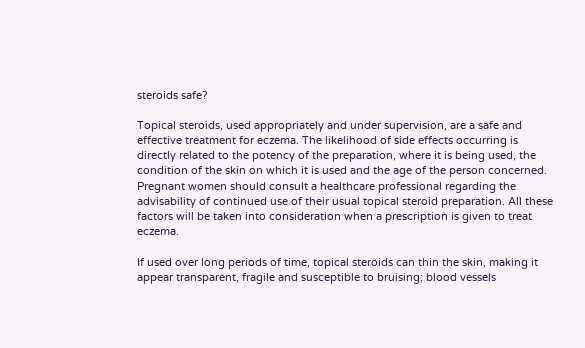steroids safe?

Topical steroids, used appropriately and under supervision, are a safe and effective treatment for eczema. The likelihood of side effects occurring is directly related to the potency of the preparation, where it is being used, the condition of the skin on which it is used and the age of the person concerned. Pregnant women should consult a healthcare professional regarding the advisability of continued use of their usual topical steroid preparation. All these factors will be taken into consideration when a prescription is given to treat eczema.

If used over long periods of time, topical steroids can thin the skin, making it appear transparent, fragile and susceptible to bruising; blood vessels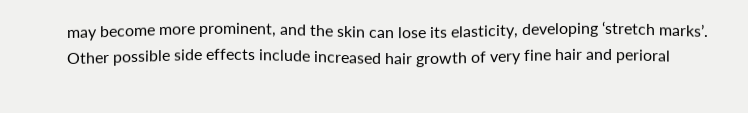may become more prominent, and the skin can lose its elasticity, developing ‘stretch marks’. Other possible side effects include increased hair growth of very fine hair and perioral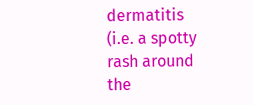dermatitis (i.e. a spotty rash around the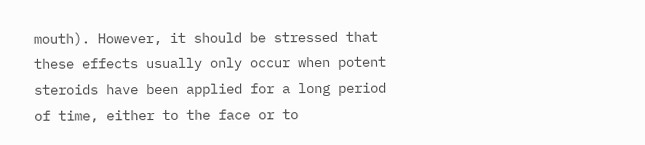mouth). However, it should be stressed that these effects usually only occur when potent steroids have been applied for a long period of time, either to the face or to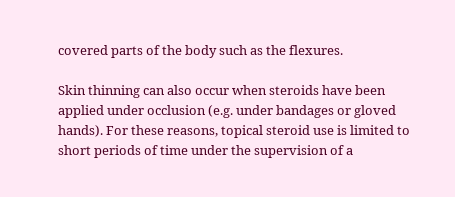covered parts of the body such as the flexures.

Skin thinning can also occur when steroids have been applied under occlusion (e.g. under bandages or gloved hands). For these reasons, topical steroid use is limited to short periods of time under the supervision of a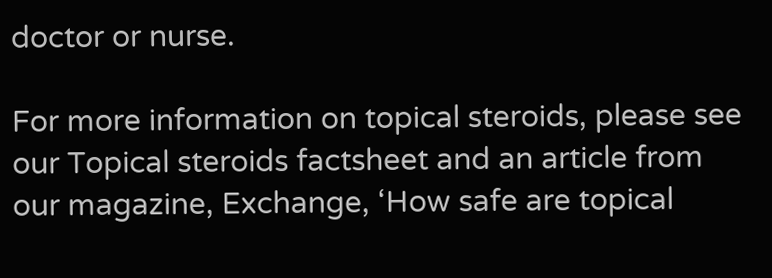doctor or nurse.

For more information on topical steroids, please see our Topical steroids factsheet and an article from our magazine, Exchange, ‘How safe are topical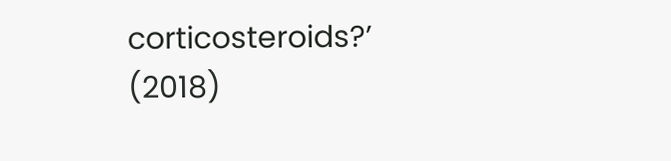corticosteroids?’ (2018)